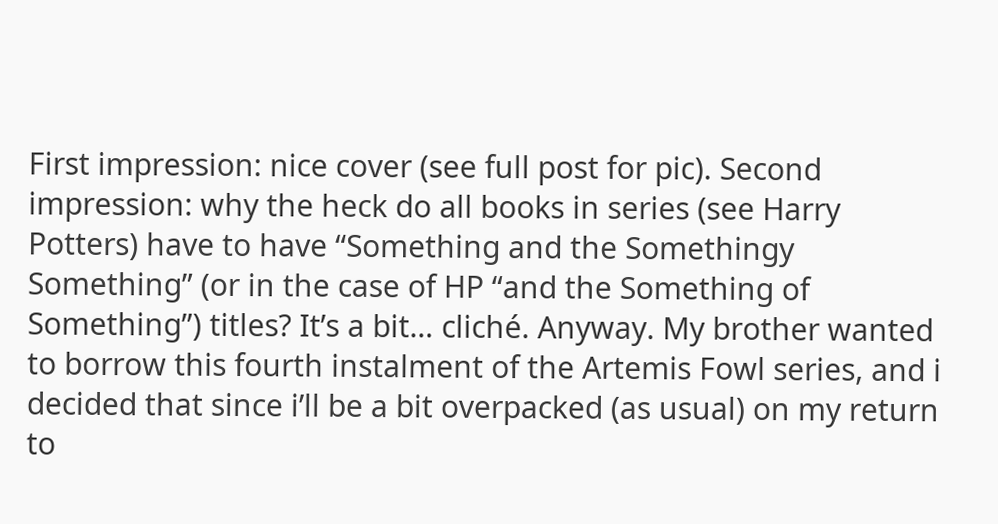First impression: nice cover (see full post for pic). Second impression: why the heck do all books in series (see Harry Potters) have to have “Something and the Somethingy Something” (or in the case of HP “and the Something of Something”) titles? It’s a bit… cliché. Anyway. My brother wanted to borrow this fourth instalment of the Artemis Fowl series, and i decided that since i’ll be a bit overpacked (as usual) on my return to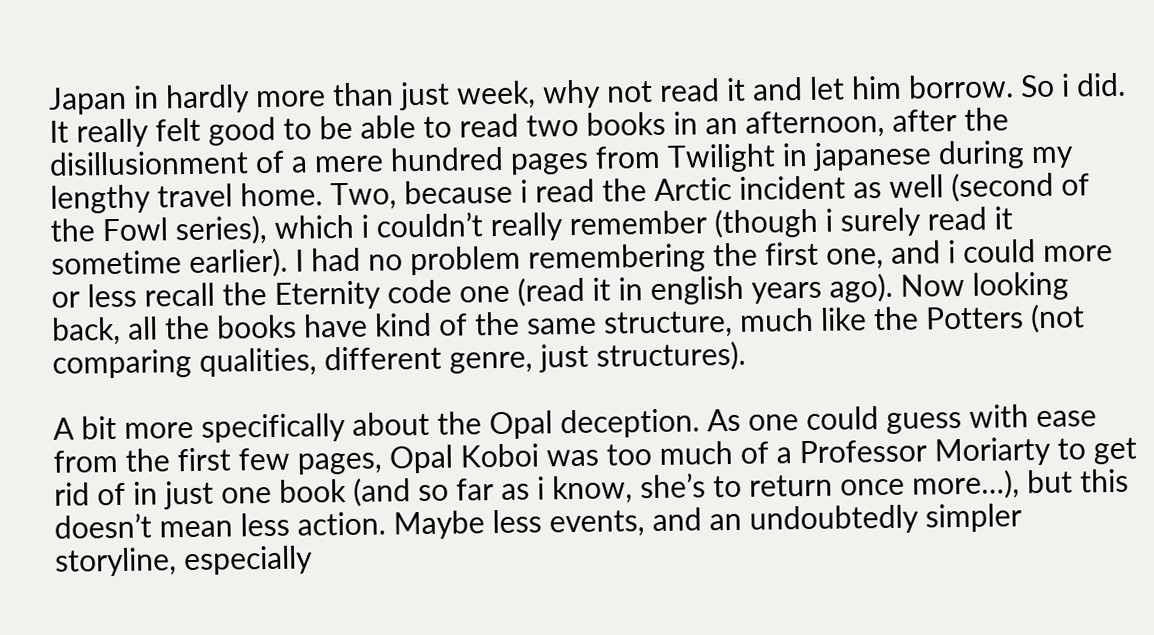Japan in hardly more than just week, why not read it and let him borrow. So i did. It really felt good to be able to read two books in an afternoon, after the disillusionment of a mere hundred pages from Twilight in japanese during my lengthy travel home. Two, because i read the Arctic incident as well (second of the Fowl series), which i couldn’t really remember (though i surely read it sometime earlier). I had no problem remembering the first one, and i could more or less recall the Eternity code one (read it in english years ago). Now looking back, all the books have kind of the same structure, much like the Potters (not comparing qualities, different genre, just structures).

A bit more specifically about the Opal deception. As one could guess with ease from the first few pages, Opal Koboi was too much of a Professor Moriarty to get rid of in just one book (and so far as i know, she’s to return once more…), but this doesn’t mean less action. Maybe less events, and an undoubtedly simpler storyline, especially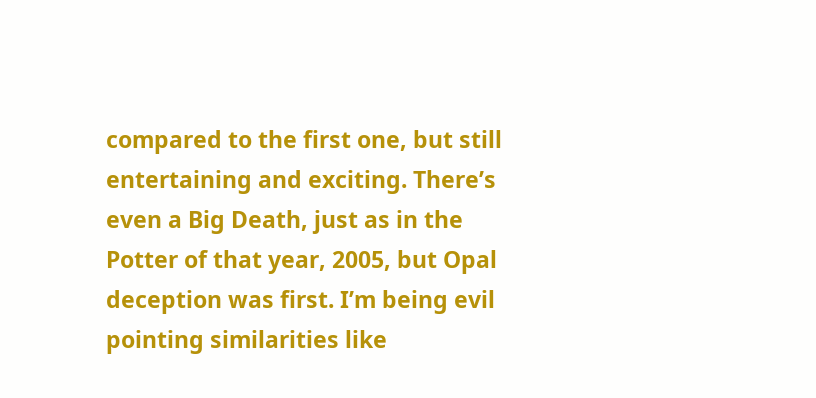compared to the first one, but still entertaining and exciting. There’s even a Big Death, just as in the Potter of that year, 2005, but Opal deception was first. I’m being evil pointing similarities like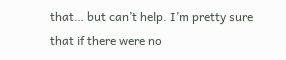that… but can’t help. I’m pretty sure that if there were no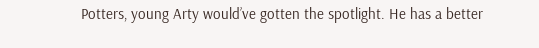Potters, young Arty would’ve gotten the spotlight. He has a better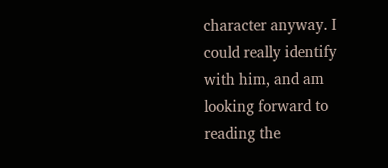character anyway. I could really identify with him, and am looking forward to reading the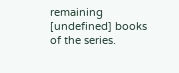remaining [undefined] books of the series.